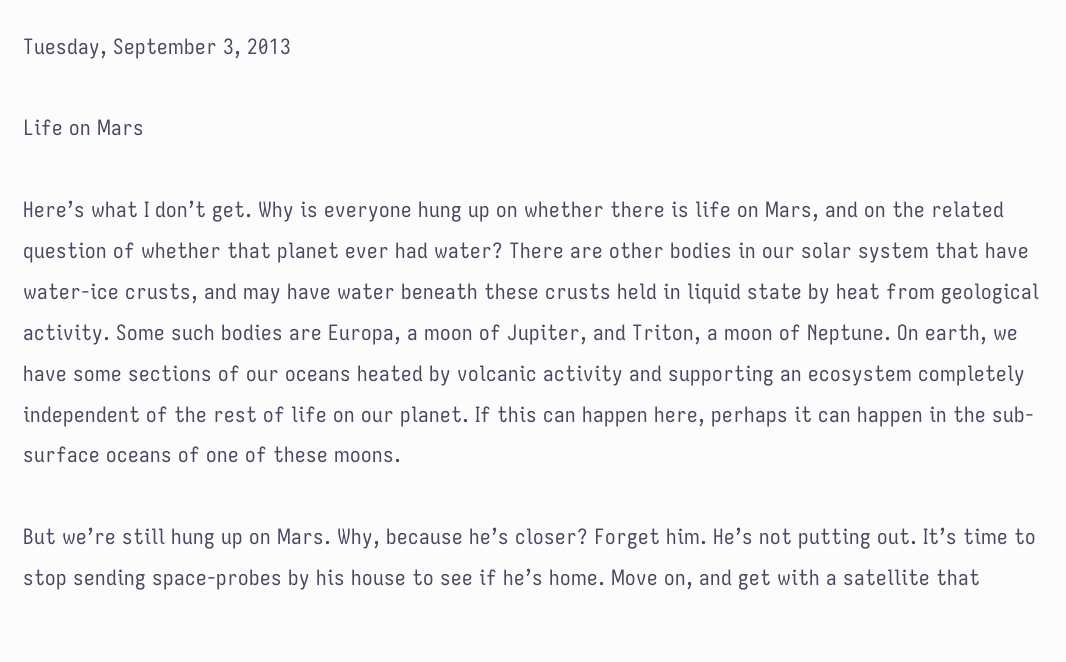Tuesday, September 3, 2013

Life on Mars

Here’s what I don’t get. Why is everyone hung up on whether there is life on Mars, and on the related question of whether that planet ever had water? There are other bodies in our solar system that have water-ice crusts, and may have water beneath these crusts held in liquid state by heat from geological activity. Some such bodies are Europa, a moon of Jupiter, and Triton, a moon of Neptune. On earth, we have some sections of our oceans heated by volcanic activity and supporting an ecosystem completely independent of the rest of life on our planet. If this can happen here, perhaps it can happen in the sub-surface oceans of one of these moons.

But we’re still hung up on Mars. Why, because he’s closer? Forget him. He’s not putting out. It’s time to stop sending space-probes by his house to see if he’s home. Move on, and get with a satellite that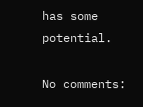has some potential.

No comments: